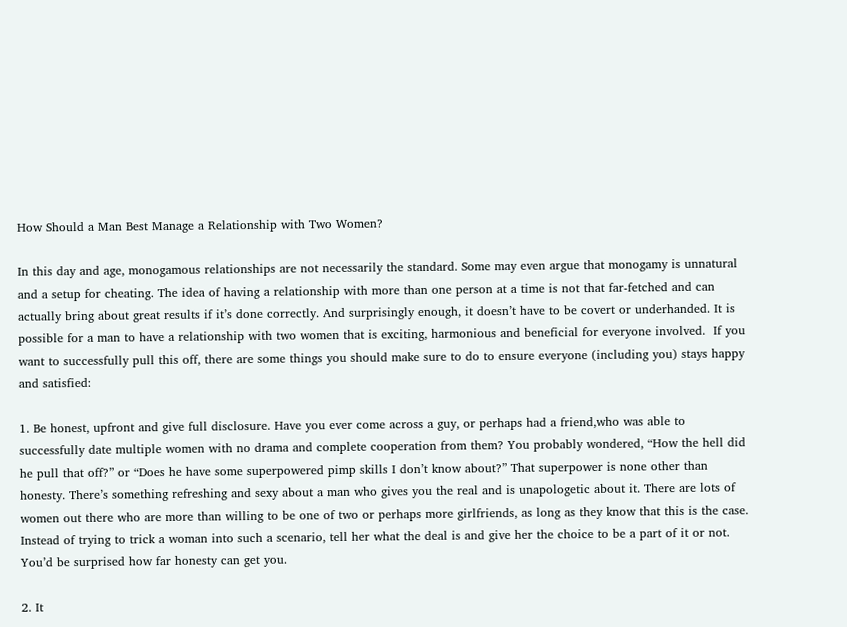How Should a Man Best Manage a Relationship with Two Women?

In this day and age, monogamous relationships are not necessarily the standard. Some may even argue that monogamy is unnatural and a setup for cheating. The idea of having a relationship with more than one person at a time is not that far-fetched and can actually bring about great results if it’s done correctly. And surprisingly enough, it doesn’t have to be covert or underhanded. It is possible for a man to have a relationship with two women that is exciting, harmonious and beneficial for everyone involved.  If you want to successfully pull this off, there are some things you should make sure to do to ensure everyone (including you) stays happy and satisfied:

1. Be honest, upfront and give full disclosure. Have you ever come across a guy, or perhaps had a friend,who was able to successfully date multiple women with no drama and complete cooperation from them? You probably wondered, “How the hell did he pull that off?” or “Does he have some superpowered pimp skills I don’t know about?” That superpower is none other than honesty. There’s something refreshing and sexy about a man who gives you the real and is unapologetic about it. There are lots of women out there who are more than willing to be one of two or perhaps more girlfriends, as long as they know that this is the case. Instead of trying to trick a woman into such a scenario, tell her what the deal is and give her the choice to be a part of it or not. You’d be surprised how far honesty can get you.

2. It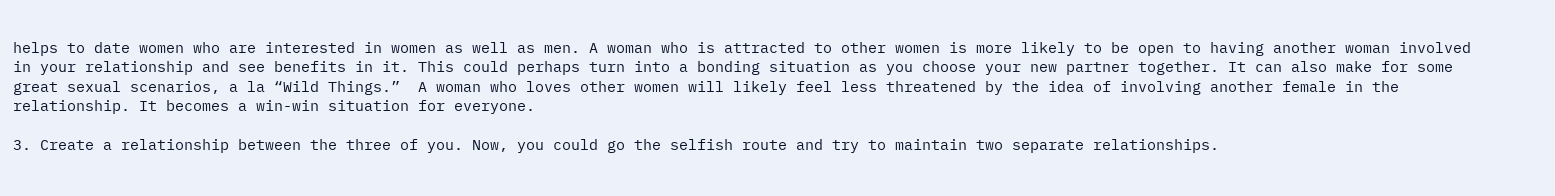helps to date women who are interested in women as well as men. A woman who is attracted to other women is more likely to be open to having another woman involved in your relationship and see benefits in it. This could perhaps turn into a bonding situation as you choose your new partner together. It can also make for some great sexual scenarios, a la “Wild Things.”  A woman who loves other women will likely feel less threatened by the idea of involving another female in the relationship. It becomes a win-win situation for everyone.

3. Create a relationship between the three of you. Now, you could go the selfish route and try to maintain two separate relationships.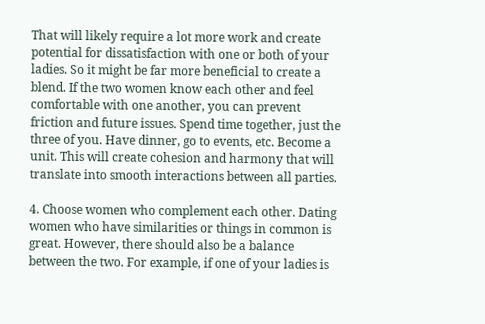That will likely require a lot more work and create potential for dissatisfaction with one or both of your ladies. So it might be far more beneficial to create a blend. If the two women know each other and feel comfortable with one another, you can prevent friction and future issues. Spend time together, just the three of you. Have dinner, go to events, etc. Become a unit. This will create cohesion and harmony that will translate into smooth interactions between all parties.

4. Choose women who complement each other. Dating women who have similarities or things in common is great. However, there should also be a balance between the two. For example, if one of your ladies is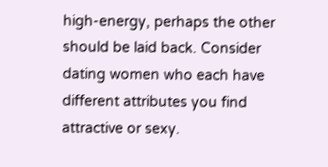high-energy, perhaps the other should be laid back. Consider dating women who each have different attributes you find attractive or sexy.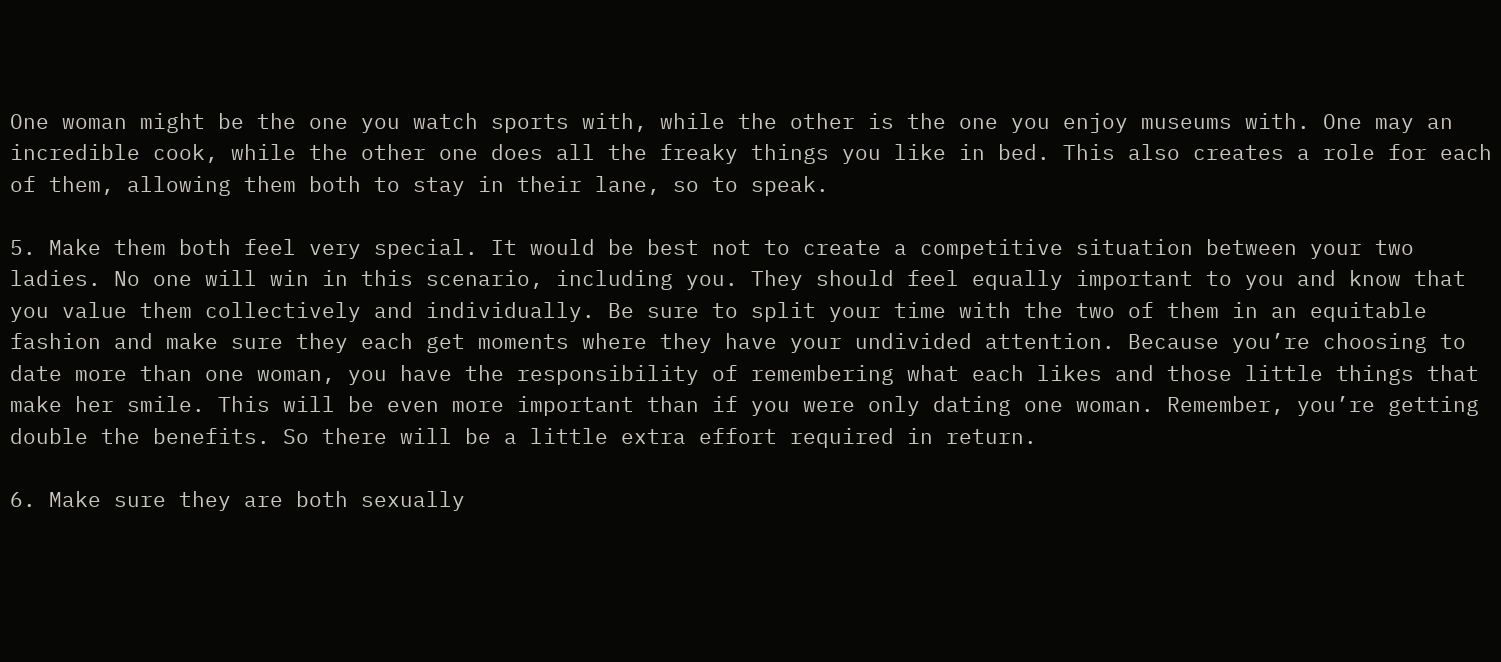One woman might be the one you watch sports with, while the other is the one you enjoy museums with. One may an incredible cook, while the other one does all the freaky things you like in bed. This also creates a role for each of them, allowing them both to stay in their lane, so to speak.

5. Make them both feel very special. It would be best not to create a competitive situation between your two ladies. No one will win in this scenario, including you. They should feel equally important to you and know that you value them collectively and individually. Be sure to split your time with the two of them in an equitable fashion and make sure they each get moments where they have your undivided attention. Because you’re choosing to date more than one woman, you have the responsibility of remembering what each likes and those little things that make her smile. This will be even more important than if you were only dating one woman. Remember, you’re getting double the benefits. So there will be a little extra effort required in return.

6. Make sure they are both sexually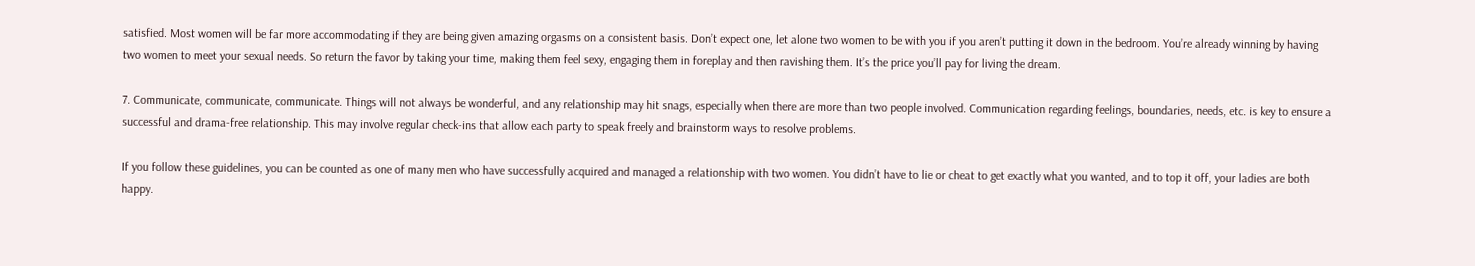satisfied. Most women will be far more accommodating if they are being given amazing orgasms on a consistent basis. Don’t expect one, let alone two women to be with you if you aren’t putting it down in the bedroom. You’re already winning by having two women to meet your sexual needs. So return the favor by taking your time, making them feel sexy, engaging them in foreplay and then ravishing them. It’s the price you’ll pay for living the dream.

7. Communicate, communicate, communicate. Things will not always be wonderful, and any relationship may hit snags, especially when there are more than two people involved. Communication regarding feelings, boundaries, needs, etc. is key to ensure a successful and drama-free relationship. This may involve regular check-ins that allow each party to speak freely and brainstorm ways to resolve problems.

If you follow these guidelines, you can be counted as one of many men who have successfully acquired and managed a relationship with two women. You didn’t have to lie or cheat to get exactly what you wanted, and to top it off, your ladies are both happy.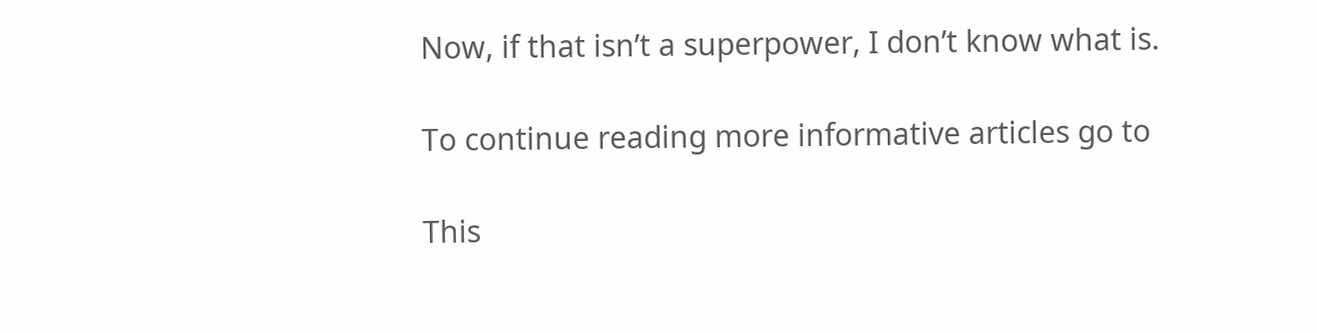Now, if that isn’t a superpower, I don’t know what is.

To continue reading more informative articles go to

This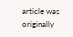article was originally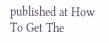published at How To Get The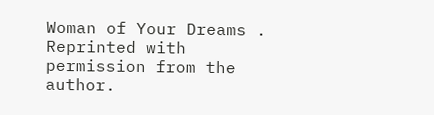Woman of Your Dreams . Reprinted with permission from the author.